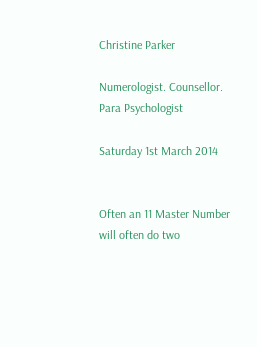Christine Parker

Numerologist. Counsellor. Para Psychologist

Saturday 1st March 2014


Often an 11 Master Number will often do two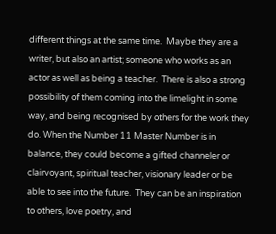different things at the same time.  Maybe they are a writer, but also an artist; someone who works as an actor as well as being a teacher.  There is also a strong possibility of them coming into the limelight in some way, and being recognised by others for the work they do. When the Number 11 Master Number is in balance, they could become a gifted channeler or clairvoyant, spiritual teacher, visionary leader or be able to see into the future.  They can be an inspiration to others, love poetry, and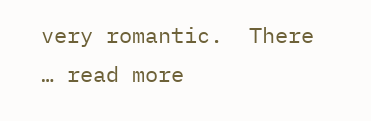very romantic.  There … read more